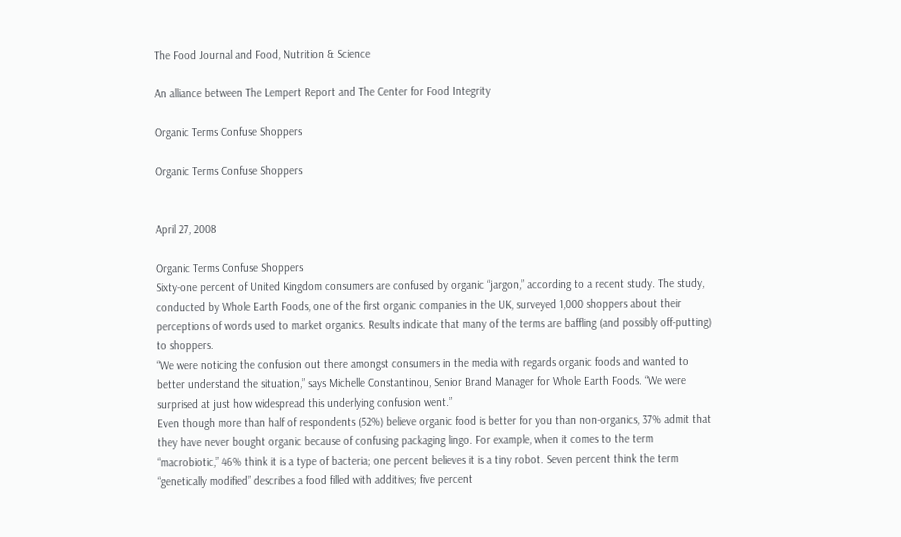The Food Journal and Food, Nutrition & Science

An alliance between The Lempert Report and The Center for Food Integrity

Organic Terms Confuse Shoppers

Organic Terms Confuse Shoppers


April 27, 2008

Organic Terms Confuse Shoppers
Sixty-one percent of United Kingdom consumers are confused by organic “jargon,” according to a recent study. The study, conducted by Whole Earth Foods, one of the first organic companies in the UK, surveyed 1,000 shoppers about their perceptions of words used to market organics. Results indicate that many of the terms are baffling (and possibly off-putting) to shoppers.
“We were noticing the confusion out there amongst consumers in the media with regards organic foods and wanted to better understand the situation,” says Michelle Constantinou, Senior Brand Manager for Whole Earth Foods. “We were surprised at just how widespread this underlying confusion went.”
Even though more than half of respondents (52%) believe organic food is better for you than non-organics, 37% admit that they have never bought organic because of confusing packaging lingo. For example, when it comes to the term “macrobiotic,” 46% think it is a type of bacteria; one percent believes it is a tiny robot. Seven percent think the term “genetically modified” describes a food filled with additives; five percent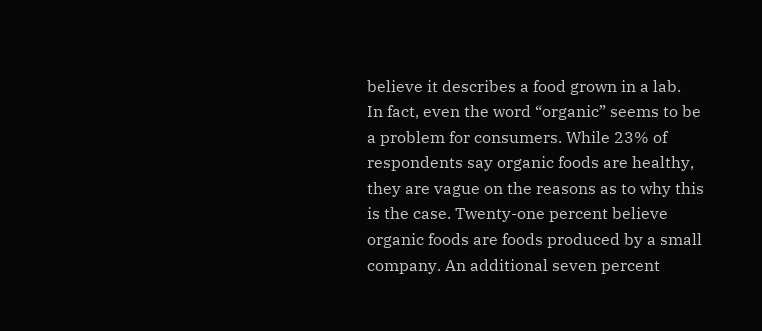believe it describes a food grown in a lab.
In fact, even the word “organic” seems to be a problem for consumers. While 23% of respondents say organic foods are healthy, they are vague on the reasons as to why this is the case. Twenty-one percent believe organic foods are foods produced by a small company. An additional seven percent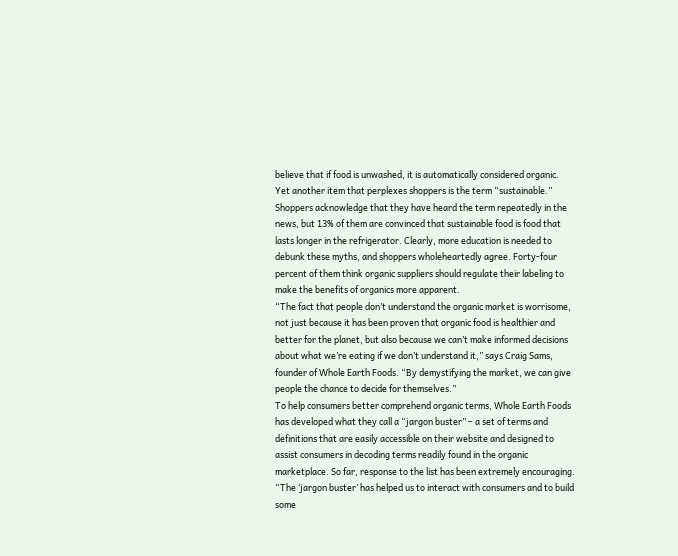believe that if food is unwashed, it is automatically considered organic.
Yet another item that perplexes shoppers is the term “sustainable.” Shoppers acknowledge that they have heard the term repeatedly in the news, but 13% of them are convinced that sustainable food is food that lasts longer in the refrigerator. Clearly, more education is needed to debunk these myths, and shoppers wholeheartedly agree. Forty-four percent of them think organic suppliers should regulate their labeling to make the benefits of organics more apparent.
“The fact that people don’t understand the organic market is worrisome, not just because it has been proven that organic food is healthier and better for the planet, but also because we can’t make informed decisions about what we’re eating if we don’t understand it,” says Craig Sams, founder of Whole Earth Foods. “By demystifying the market, we can give people the chance to decide for themselves.”
To help consumers better comprehend organic terms, Whole Earth Foods has developed what they call a “jargon buster” – a set of terms and definitions that are easily accessible on their website and designed to assist consumers in decoding terms readily found in the organic marketplace. So far, response to the list has been extremely encouraging.
“The ‘jargon buster’ has helped us to interact with consumers and to build some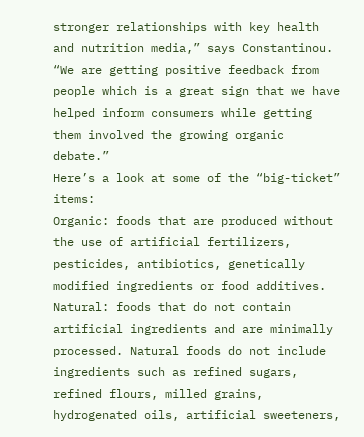stronger relationships with key health and nutrition media,” says Constantinou. “We are getting positive feedback from people which is a great sign that we have helped inform consumers while getting them involved the growing organic debate.”
Here’s a look at some of the “big-ticket” items:
Organic: foods that are produced without the use of artificial fertilizers, pesticides, antibiotics, genetically modified ingredients or food additives.
Natural: foods that do not contain artificial ingredients and are minimally processed. Natural foods do not include ingredients such as refined sugars, refined flours, milled grains, hydrogenated oils, artificial sweeteners,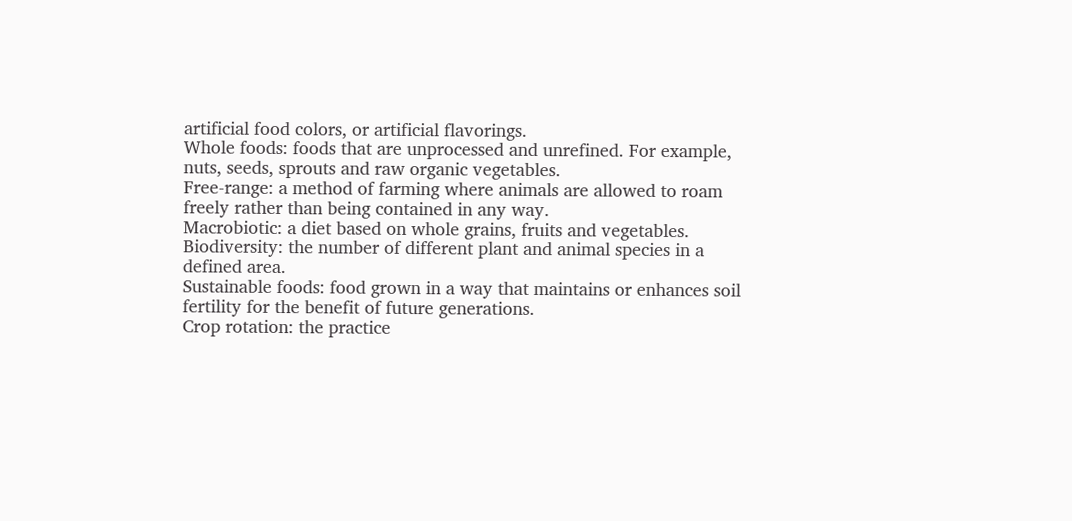artificial food colors, or artificial flavorings.
Whole foods: foods that are unprocessed and unrefined. For example, nuts, seeds, sprouts and raw organic vegetables.
Free-range: a method of farming where animals are allowed to roam freely rather than being contained in any way.
Macrobiotic: a diet based on whole grains, fruits and vegetables.
Biodiversity: the number of different plant and animal species in a defined area.
Sustainable foods: food grown in a way that maintains or enhances soil fertility for the benefit of future generations.
Crop rotation: the practice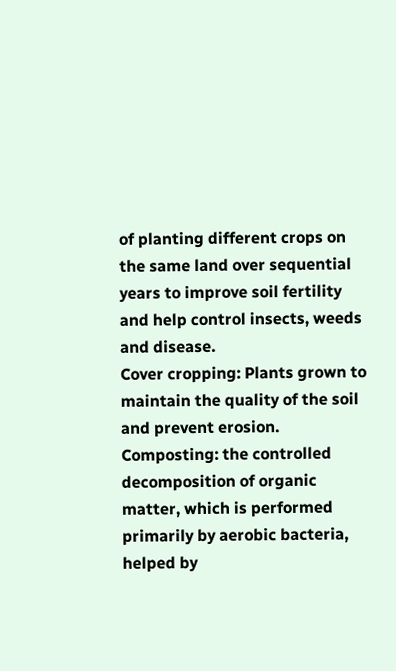of planting different crops on the same land over sequential years to improve soil fertility and help control insects, weeds and disease.
Cover cropping: Plants grown to maintain the quality of the soil and prevent erosion.
Composting: the controlled decomposition of organic matter, which is performed primarily by aerobic bacteria, helped by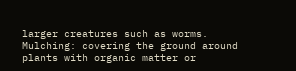larger creatures such as worms.
Mulching: covering the ground around plants with organic matter or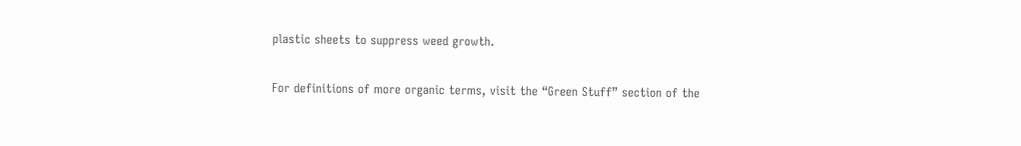plastic sheets to suppress weed growth.

For definitions of more organic terms, visit the “Green Stuff” section of the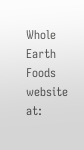Whole Earth Foods website at: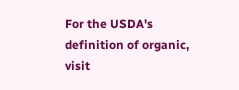For the USDA's definition of organic, visit